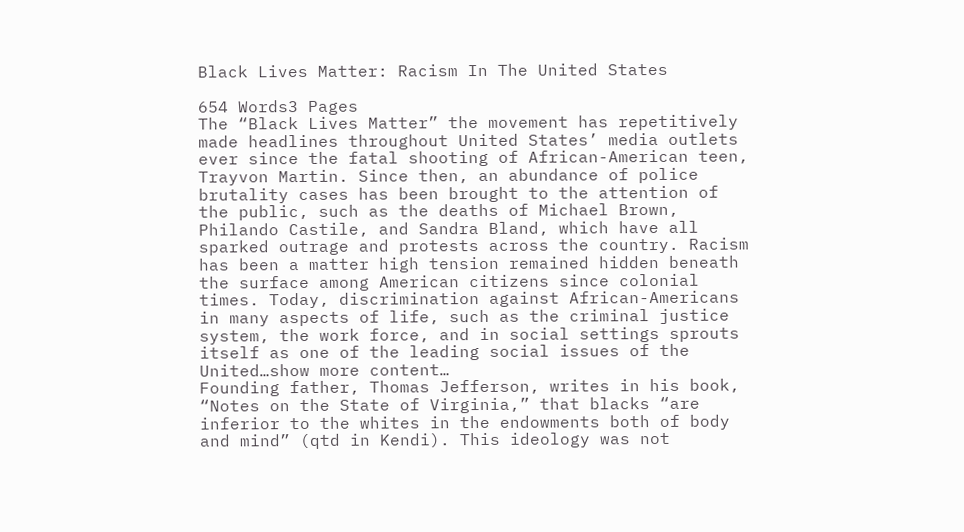Black Lives Matter: Racism In The United States

654 Words3 Pages
The “Black Lives Matter” the movement has repetitively made headlines throughout United States’ media outlets ever since the fatal shooting of African-American teen, Trayvon Martin. Since then, an abundance of police brutality cases has been brought to the attention of the public, such as the deaths of Michael Brown, Philando Castile, and Sandra Bland, which have all sparked outrage and protests across the country. Racism has been a matter high tension remained hidden beneath the surface among American citizens since colonial times. Today, discrimination against African-Americans in many aspects of life, such as the criminal justice system, the work force, and in social settings sprouts itself as one of the leading social issues of the United…show more content…
Founding father, Thomas Jefferson, writes in his book, “Notes on the State of Virginia,” that blacks “are inferior to the whites in the endowments both of body and mind” (qtd in Kendi). This ideology was not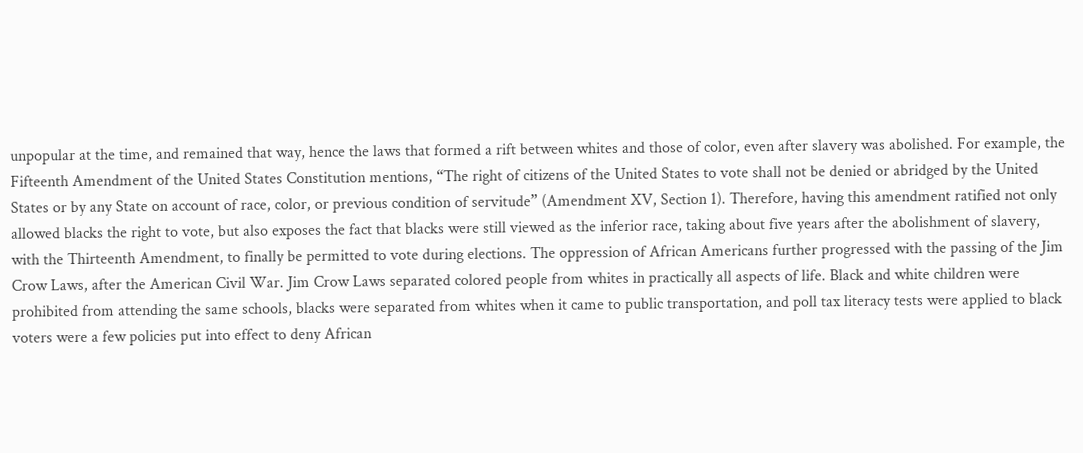unpopular at the time, and remained that way, hence the laws that formed a rift between whites and those of color, even after slavery was abolished. For example, the Fifteenth Amendment of the United States Constitution mentions, “The right of citizens of the United States to vote shall not be denied or abridged by the United States or by any State on account of race, color, or previous condition of servitude” (Amendment XV, Section 1). Therefore, having this amendment ratified not only allowed blacks the right to vote, but also exposes the fact that blacks were still viewed as the inferior race, taking about five years after the abolishment of slavery, with the Thirteenth Amendment, to finally be permitted to vote during elections. The oppression of African Americans further progressed with the passing of the Jim Crow Laws, after the American Civil War. Jim Crow Laws separated colored people from whites in practically all aspects of life. Black and white children were prohibited from attending the same schools, blacks were separated from whites when it came to public transportation, and poll tax literacy tests were applied to black voters were a few policies put into effect to deny African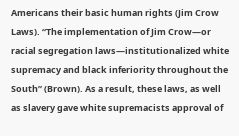Americans their basic human rights (Jim Crow Laws). “The implementation of Jim Crow—or racial segregation laws—institutionalized white supremacy and black inferiority throughout the South” (Brown). As a result, these laws, as well as slavery gave white supremacists approval of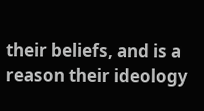their beliefs, and is a reason their ideology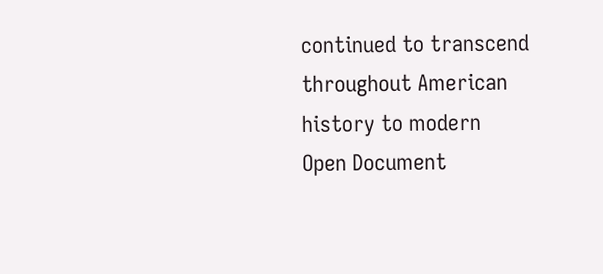continued to transcend throughout American history to modern
Open Document